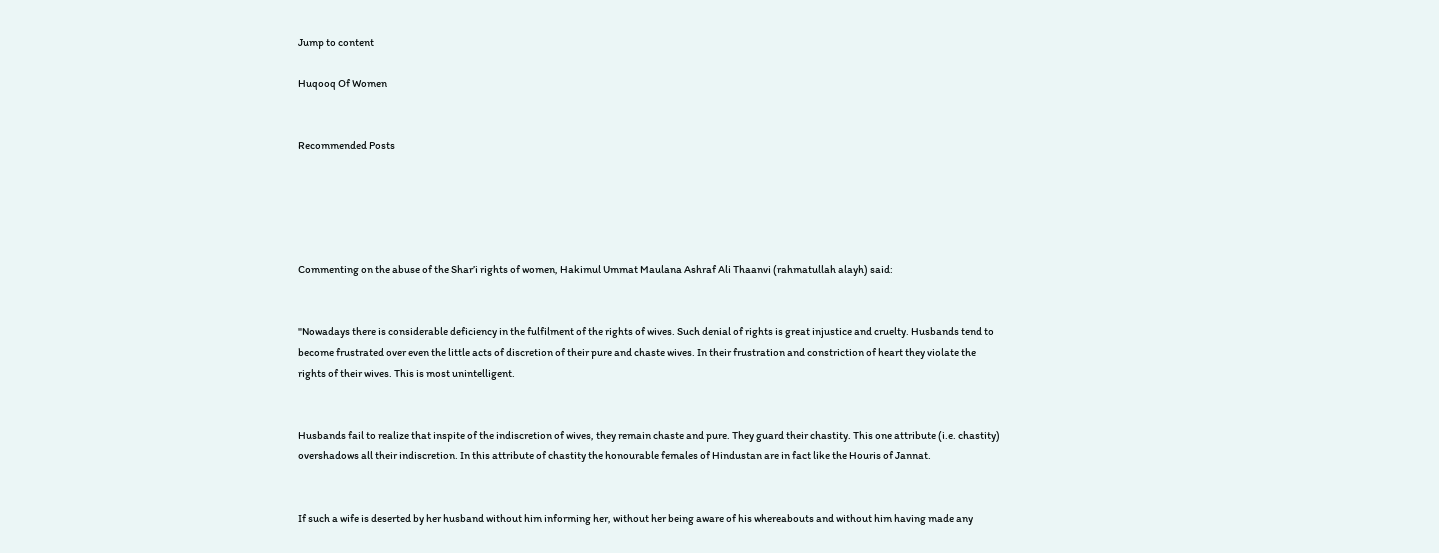Jump to content

Huqooq Of Women


Recommended Posts





Commenting on the abuse of the Shar’i rights of women, Hakimul Ummat Maulana Ashraf Ali Thaanvi (rahmatullah alayh) said:


"Nowadays there is considerable deficiency in the fulfilment of the rights of wives. Such denial of rights is great injustice and cruelty. Husbands tend to become frustrated over even the little acts of discretion of their pure and chaste wives. In their frustration and constriction of heart they violate the rights of their wives. This is most unintelligent.


Husbands fail to realize that inspite of the indiscretion of wives, they remain chaste and pure. They guard their chastity. This one attribute (i.e. chastity) overshadows all their indiscretion. In this attribute of chastity the honourable females of Hindustan are in fact like the Houris of Jannat.


If such a wife is deserted by her husband without him informing her, without her being aware of his whereabouts and without him having made any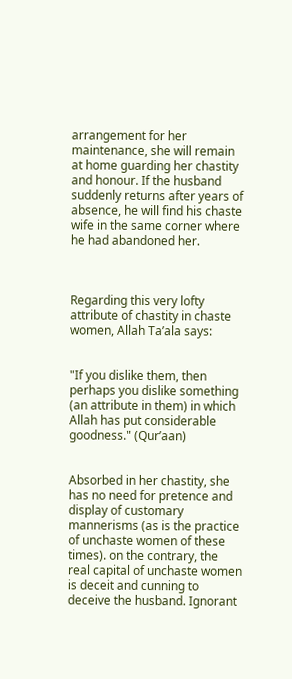arrangement for her maintenance, she will remain at home guarding her chastity and honour. If the husband suddenly returns after years of absence, he will find his chaste wife in the same corner where he had abandoned her.



Regarding this very lofty attribute of chastity in chaste women, Allah Ta’ala says:


"If you dislike them, then perhaps you dislike something (an attribute in them) in which Allah has put considerable goodness." (Qur’aan)


Absorbed in her chastity, she has no need for pretence and display of customary mannerisms (as is the practice of unchaste women of these times). on the contrary, the real capital of unchaste women is deceit and cunning to deceive the husband. Ignorant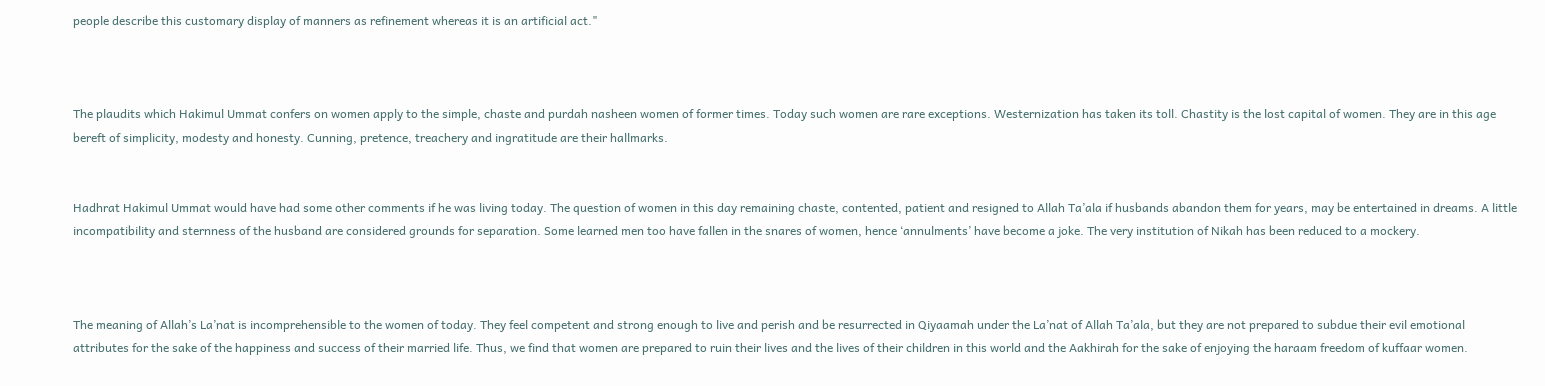people describe this customary display of manners as refinement whereas it is an artificial act."



The plaudits which Hakimul Ummat confers on women apply to the simple, chaste and purdah nasheen women of former times. Today such women are rare exceptions. Westernization has taken its toll. Chastity is the lost capital of women. They are in this age bereft of simplicity, modesty and honesty. Cunning, pretence, treachery and ingratitude are their hallmarks.


Hadhrat Hakimul Ummat would have had some other comments if he was living today. The question of women in this day remaining chaste, contented, patient and resigned to Allah Ta’ala if husbands abandon them for years, may be entertained in dreams. A little incompatibility and sternness of the husband are considered grounds for separation. Some learned men too have fallen in the snares of women, hence ‘annulments’ have become a joke. The very institution of Nikah has been reduced to a mockery.



The meaning of Allah’s La’nat is incomprehensible to the women of today. They feel competent and strong enough to live and perish and be resurrected in Qiyaamah under the La’nat of Allah Ta’ala, but they are not prepared to subdue their evil emotional attributes for the sake of the happiness and success of their married life. Thus, we find that women are prepared to ruin their lives and the lives of their children in this world and the Aakhirah for the sake of enjoying the haraam freedom of kuffaar women.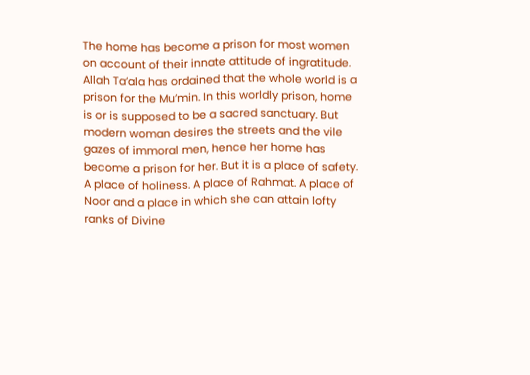The home has become a prison for most women on account of their innate attitude of ingratitude. Allah Ta’ala has ordained that the whole world is a prison for the Mu’min. In this worldly prison, home is or is supposed to be a sacred sanctuary. But modern woman desires the streets and the vile gazes of immoral men, hence her home has become a prison for her. But it is a place of safety. A place of holiness. A place of Rahmat. A place of Noor and a place in which she can attain lofty ranks of Divine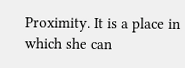Proximity. It is a place in which she can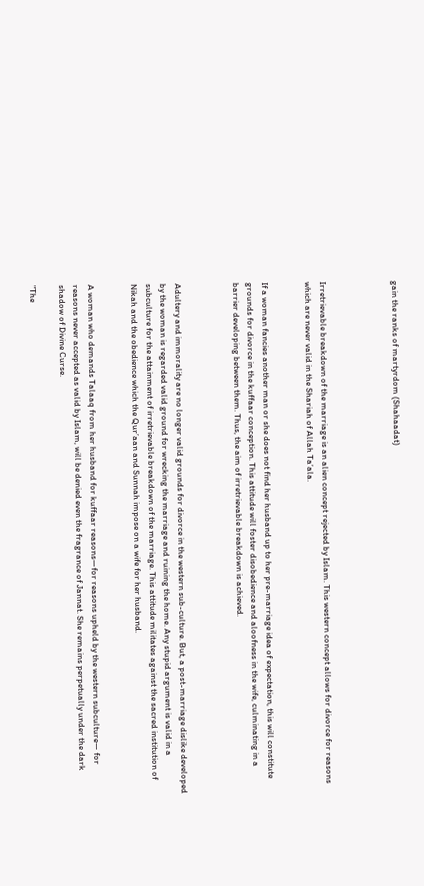gain the ranks of martyrdom (Shahaadat)




Irretrievable breakdown of the marriage is an alien concept rejected by Islam. This western concept allows for divorce for reasons which are never valid in the Shariah of Allah Ta’ala.


If a woman fancies another man or she does not find her husband up to her pre-marriage idea of expectation, this will constitute grounds for divorce in the kuffaar conception. This attitude will foster disobedience and aloofness in the wife, culminating in a barrier developing between them. Thus, the aim of irretrievable breakdown is achieved.



Adultery and immorality are no longer valid grounds for divorce in the western sub-culture. But, a post-marriage dislike developed by the woman is regarded valid ground for wrecking the marriage and ruining the home. Any stupid argument is valid in a subculture for the attainment of irretrievable breakdown of the marriage. This attitude militates against the sacred institution of Nikah and the obedience which the Qur’aan and Sunnah impose on a wife for her husband.


A woman who demands Talaaq from her husband for kuffaar reasons—for reasons upheld by the western subculture— for reasons never accepted as valid by Islam, will be denied even the fragrance of Jannat. She remains perpetually under the dark shadow of Divine Curse.

"The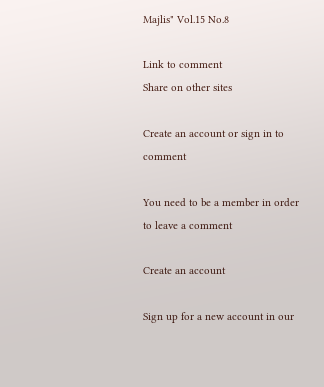Majlis" Vol.15 No.8

Link to comment
Share on other sites

Create an account or sign in to comment

You need to be a member in order to leave a comment

Create an account

Sign up for a new account in our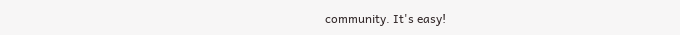community. It's easy!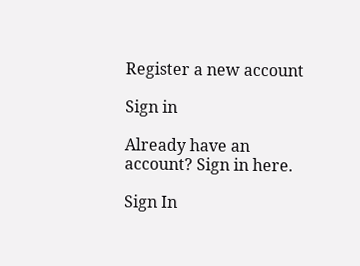Register a new account

Sign in

Already have an account? Sign in here.

Sign In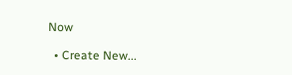Now

  • Create New...